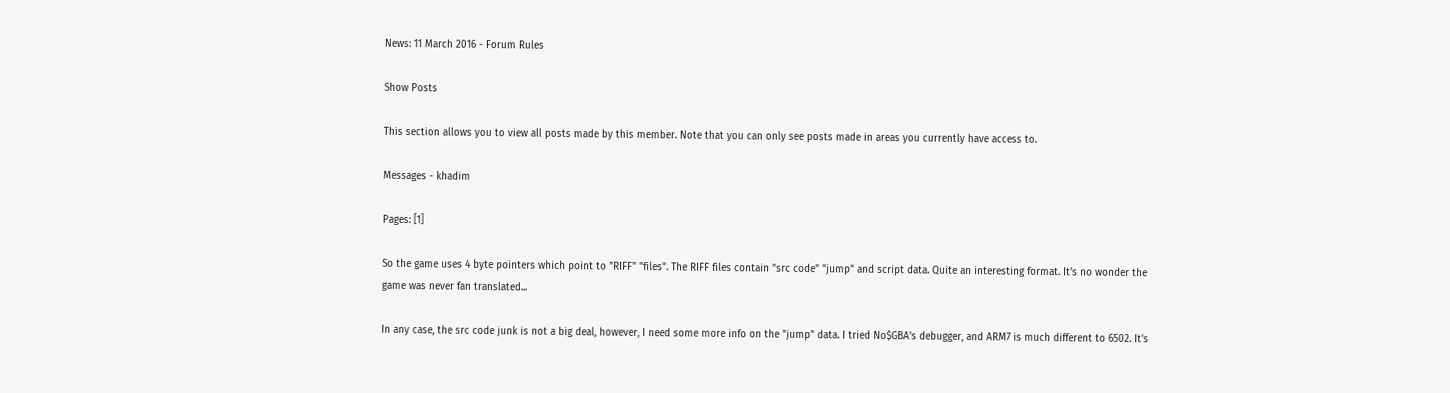News: 11 March 2016 - Forum Rules

Show Posts

This section allows you to view all posts made by this member. Note that you can only see posts made in areas you currently have access to.

Messages - khadim

Pages: [1]

So the game uses 4 byte pointers which point to "RIFF" "files". The RIFF files contain "src code" "jump" and script data. Quite an interesting format. It's no wonder the game was never fan translated...

In any case, the src code junk is not a big deal, however, I need some more info on the "jump" data. I tried No$GBA's debugger, and ARM7 is much different to 6502. It's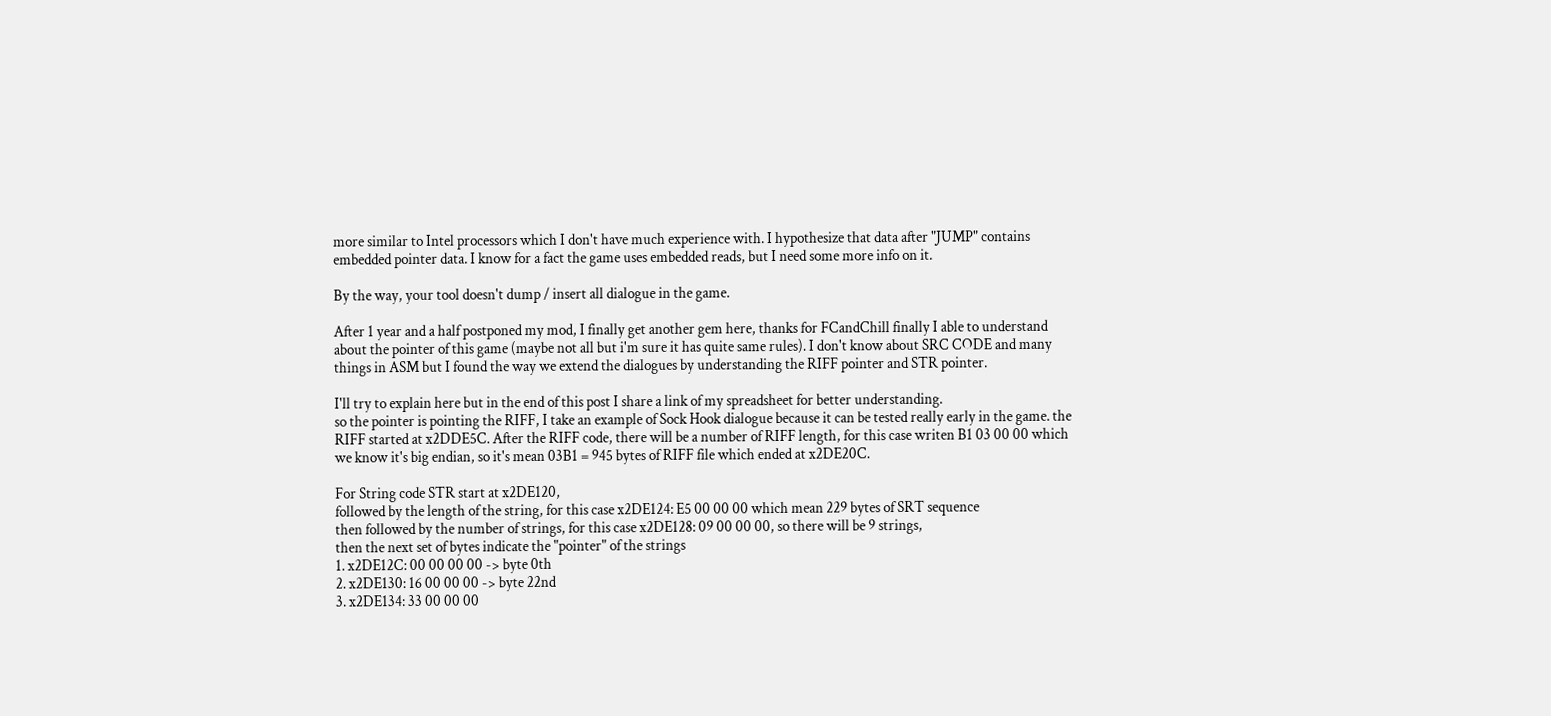more similar to Intel processors which I don't have much experience with. I hypothesize that data after "JUMP" contains embedded pointer data. I know for a fact the game uses embedded reads, but I need some more info on it.

By the way, your tool doesn't dump / insert all dialogue in the game.

After 1 year and a half postponed my mod, I finally get another gem here, thanks for FCandChill finally I able to understand about the pointer of this game (maybe not all but i'm sure it has quite same rules). I don't know about SRC CODE and many things in ASM but I found the way we extend the dialogues by understanding the RIFF pointer and STR pointer.

I'll try to explain here but in the end of this post I share a link of my spreadsheet for better understanding.
so the pointer is pointing the RIFF, I take an example of Sock Hook dialogue because it can be tested really early in the game. the RIFF started at x2DDE5C. After the RIFF code, there will be a number of RIFF length, for this case writen B1 03 00 00 which we know it's big endian, so it's mean 03B1 = 945 bytes of RIFF file which ended at x2DE20C.

For String code STR start at x2DE120,
followed by the length of the string, for this case x2DE124: E5 00 00 00 which mean 229 bytes of SRT sequence
then followed by the number of strings, for this case x2DE128: 09 00 00 00, so there will be 9 strings,
then the next set of bytes indicate the "pointer" of the strings
1. x2DE12C: 00 00 00 00 -> byte 0th
2. x2DE130: 16 00 00 00 -> byte 22nd
3. x2DE134: 33 00 00 00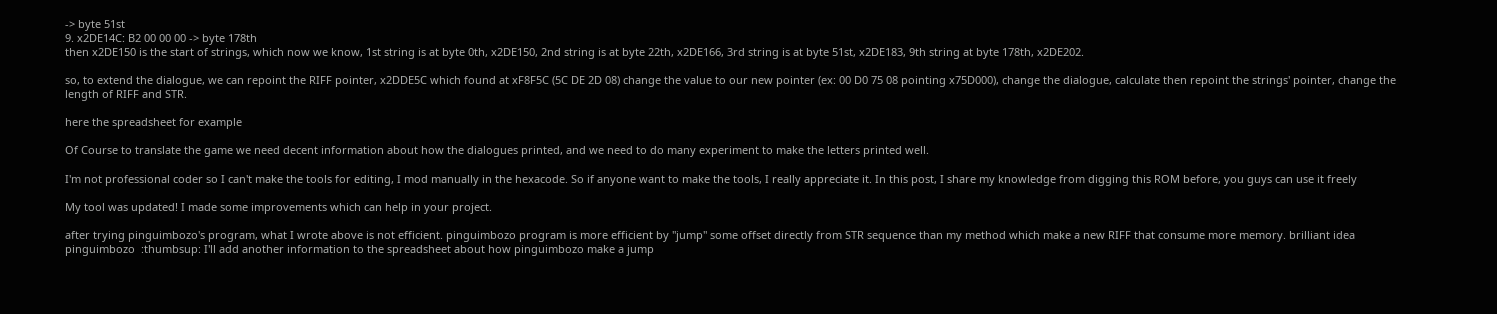-> byte 51st
9. x2DE14C: B2 00 00 00 -> byte 178th
then x2DE150 is the start of strings, which now we know, 1st string is at byte 0th, x2DE150, 2nd string is at byte 22th, x2DE166, 3rd string is at byte 51st, x2DE183, 9th string at byte 178th, x2DE202.

so, to extend the dialogue, we can repoint the RIFF pointer, x2DDE5C which found at xF8F5C (5C DE 2D 08) change the value to our new pointer (ex: 00 D0 75 08 pointing x75D000), change the dialogue, calculate then repoint the strings' pointer, change the length of RIFF and STR.

here the spreadsheet for example

Of Course to translate the game we need decent information about how the dialogues printed, and we need to do many experiment to make the letters printed well.

I'm not professional coder so I can't make the tools for editing, I mod manually in the hexacode. So if anyone want to make the tools, I really appreciate it. In this post, I share my knowledge from digging this ROM before, you guys can use it freely

My tool was updated! I made some improvements which can help in your project.

after trying pinguimbozo's program, what I wrote above is not efficient. pinguimbozo program is more efficient by "jump" some offset directly from STR sequence than my method which make a new RIFF that consume more memory. brilliant idea pinguimbozo  :thumbsup: I'll add another information to the spreadsheet about how pinguimbozo make a jump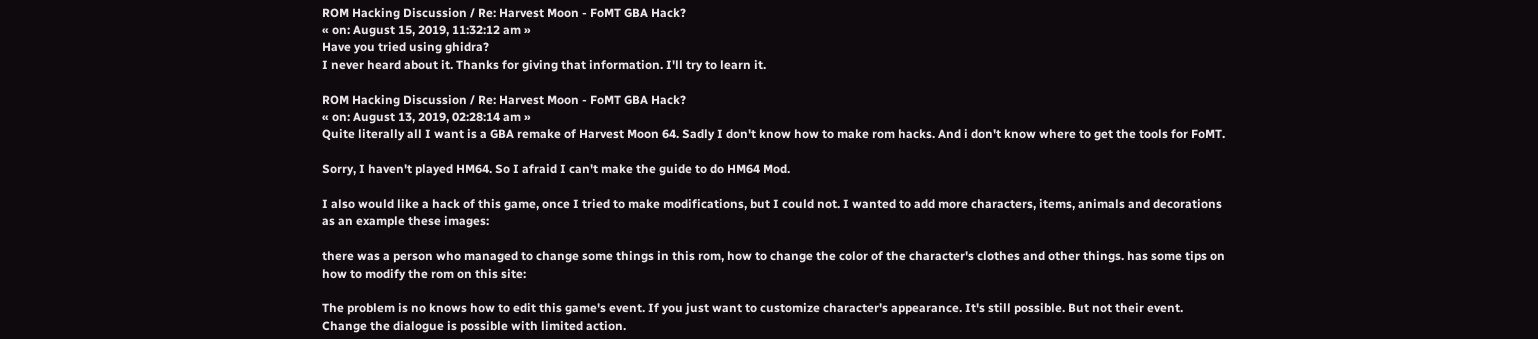ROM Hacking Discussion / Re: Harvest Moon - FoMT GBA Hack?
« on: August 15, 2019, 11:32:12 am »
Have you tried using ghidra?
I never heard about it. Thanks for giving that information. I'll try to learn it.

ROM Hacking Discussion / Re: Harvest Moon - FoMT GBA Hack?
« on: August 13, 2019, 02:28:14 am »
Quite literally all I want is a GBA remake of Harvest Moon 64. Sadly I don't know how to make rom hacks. And i don't know where to get the tools for FoMT.

Sorry, I haven't played HM64. So I afraid I can't make the guide to do HM64 Mod.

I also would like a hack of this game, once I tried to make modifications, but I could not. I wanted to add more characters, items, animals and decorations as an example these images:

there was a person who managed to change some things in this rom, how to change the color of the character's clothes and other things. has some tips on how to modify the rom on this site:

The problem is no knows how to edit this game's event. If you just want to customize character's appearance. It's still possible. But not their event. Change the dialogue is possible with limited action.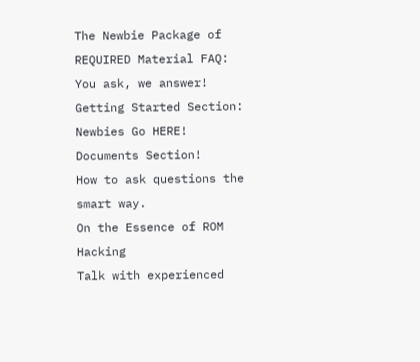The Newbie Package of REQUIRED Material FAQ: You ask, we answer! Getting Started Section: Newbies Go HERE! Documents Section!
How to ask questions the smart way.
On the Essence of ROM Hacking
Talk with experienced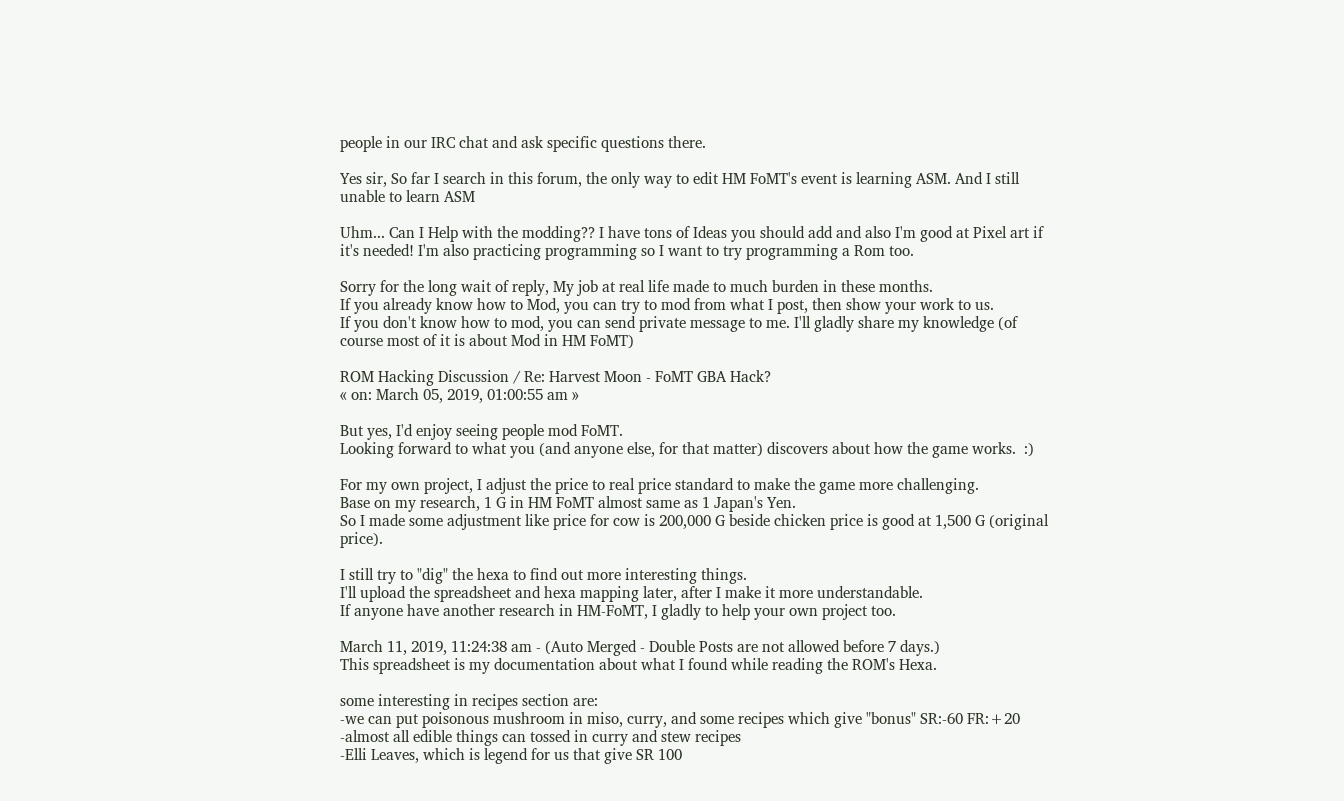people in our IRC chat and ask specific questions there.

Yes sir, So far I search in this forum, the only way to edit HM FoMT's event is learning ASM. And I still unable to learn ASM

Uhm... Can I Help with the modding?? I have tons of Ideas you should add and also I'm good at Pixel art if it's needed! I'm also practicing programming so I want to try programming a Rom too.

Sorry for the long wait of reply, My job at real life made to much burden in these months.
If you already know how to Mod, you can try to mod from what I post, then show your work to us.
If you don't know how to mod, you can send private message to me. I'll gladly share my knowledge (of course most of it is about Mod in HM FoMT)

ROM Hacking Discussion / Re: Harvest Moon - FoMT GBA Hack?
« on: March 05, 2019, 01:00:55 am »

But yes, I'd enjoy seeing people mod FoMT.
Looking forward to what you (and anyone else, for that matter) discovers about how the game works.  :)

For my own project, I adjust the price to real price standard to make the game more challenging.
Base on my research, 1 G in HM FoMT almost same as 1 Japan's Yen.
So I made some adjustment like price for cow is 200,000 G beside chicken price is good at 1,500 G (original price).

I still try to "dig" the hexa to find out more interesting things.
I'll upload the spreadsheet and hexa mapping later, after I make it more understandable.
If anyone have another research in HM-FoMT, I gladly to help your own project too.

March 11, 2019, 11:24:38 am - (Auto Merged - Double Posts are not allowed before 7 days.)
This spreadsheet is my documentation about what I found while reading the ROM's Hexa.

some interesting in recipes section are:
-we can put poisonous mushroom in miso, curry, and some recipes which give "bonus" SR:-60 FR:+20
-almost all edible things can tossed in curry and stew recipes
-Elli Leaves, which is legend for us that give SR 100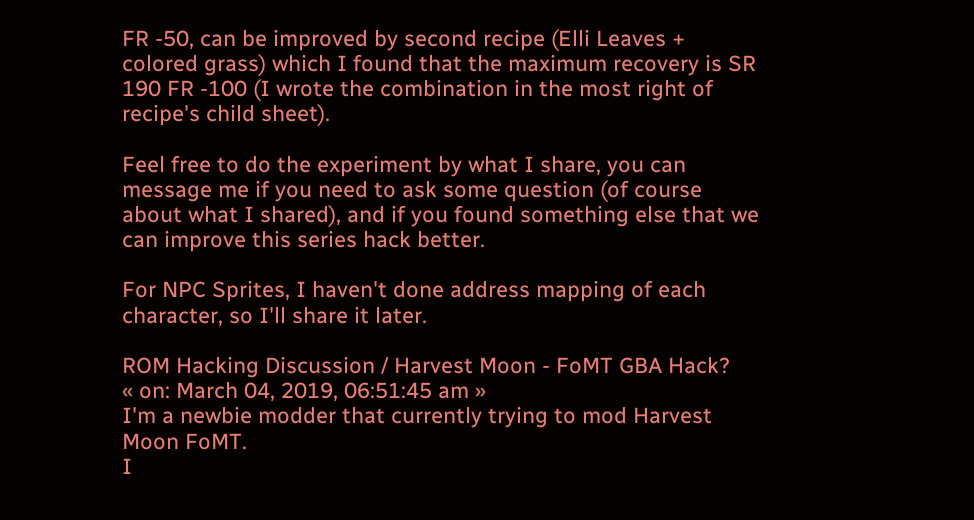FR -50, can be improved by second recipe (Elli Leaves + colored grass) which I found that the maximum recovery is SR 190 FR -100 (I wrote the combination in the most right of recipe's child sheet).

Feel free to do the experiment by what I share, you can message me if you need to ask some question (of course about what I shared), and if you found something else that we can improve this series hack better.

For NPC Sprites, I haven't done address mapping of each character, so I'll share it later.

ROM Hacking Discussion / Harvest Moon - FoMT GBA Hack?
« on: March 04, 2019, 06:51:45 am »
I'm a newbie modder that currently trying to mod Harvest Moon FoMT.
I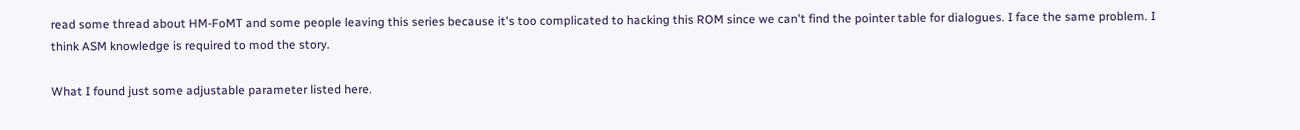read some thread about HM-FoMT and some people leaving this series because it's too complicated to hacking this ROM since we can't find the pointer table for dialogues. I face the same problem. I think ASM knowledge is required to mod the story.

What I found just some adjustable parameter listed here.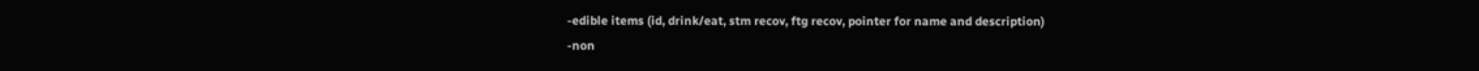-edible items (id, drink/eat, stm recov, ftg recov, pointer for name and description)
-non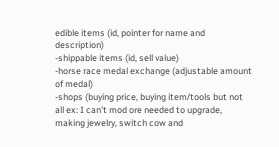edible items (id, pointer for name and description)
-shippable items (id, sell value)
-horse race medal exchange (adjustable amount of medal)
-shops (buying price, buying item/tools but not all ex: I can't mod ore needed to upgrade, making jewelry, switch cow and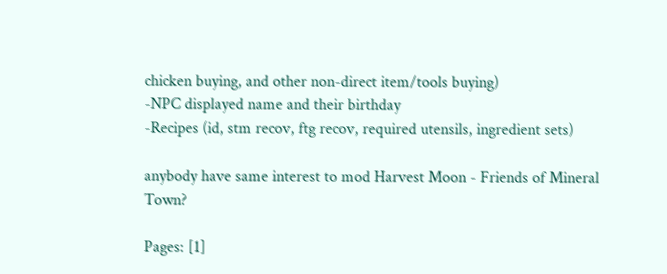chicken buying, and other non-direct item/tools buying)
-NPC displayed name and their birthday
-Recipes (id, stm recov, ftg recov, required utensils, ingredient sets)

anybody have same interest to mod Harvest Moon - Friends of Mineral Town?

Pages: [1]